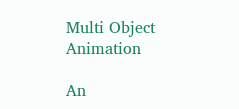Multi Object Animation

An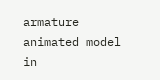armature animated model in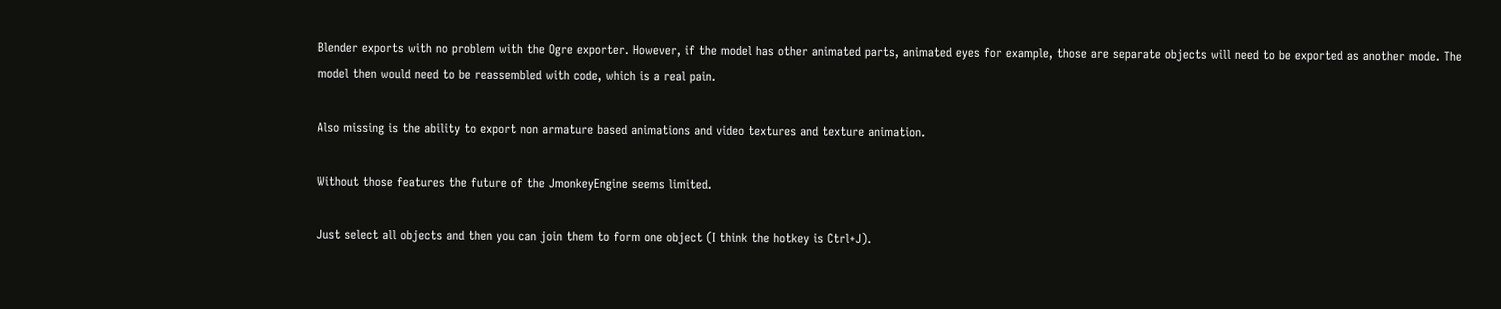Blender exports with no problem with the Ogre exporter. However, if the model has other animated parts, animated eyes for example, those are separate objects will need to be exported as another mode. The model then would need to be reassembled with code, which is a real pain.

Also missing is the ability to export non armature based animations and video textures and texture animation.

Without those features the future of the JmonkeyEngine seems limited.

Just select all objects and then you can join them to form one object (I think the hotkey is Ctrl+J).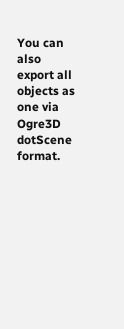You can also export all objects as one via Ogre3D dotScene format.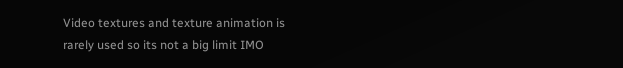Video textures and texture animation is rarely used so its not a big limit IMO